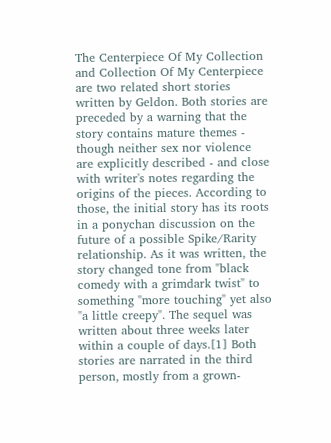The Centerpiece Of My Collection and Collection Of My Centerpiece are two related short stories written by Geldon. Both stories are preceded by a warning that the story contains mature themes - though neither sex nor violence are explicitly described - and close with writer's notes regarding the origins of the pieces. According to those, the initial story has its roots in a ponychan discussion on the future of a possible Spike/Rarity relationship. As it was written, the story changed tone from "black comedy with a grimdark twist" to something "more touching" yet also "a little creepy". The sequel was written about three weeks later within a couple of days.[1] Both stories are narrated in the third person, mostly from a grown-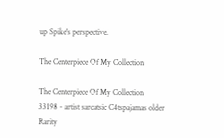up Spike's perspective.

The Centerpiece Of My Collection

The Centerpiece Of My Collection
33198 - artist sarcatsic C4tspajamas older Rarity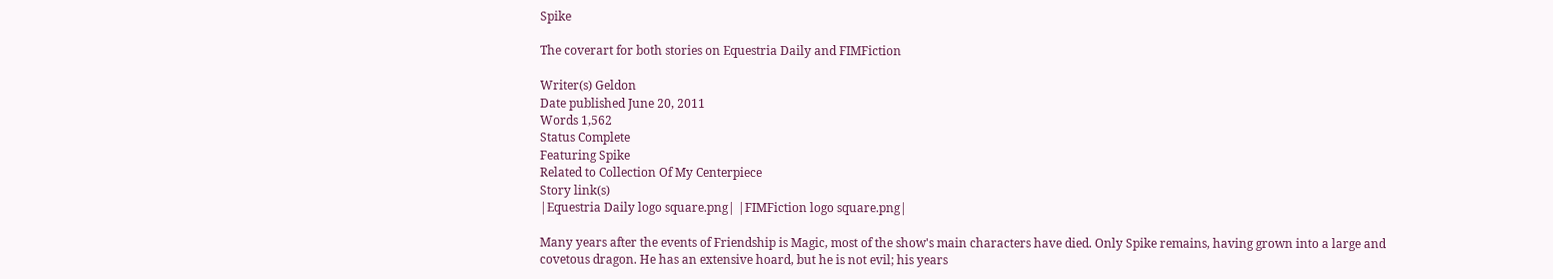Spike

The coverart for both stories on Equestria Daily and FIMFiction

Writer(s) Geldon
Date published June 20, 2011
Words 1,562
Status Complete
Featuring Spike
Related to Collection Of My Centerpiece
Story link(s)
|Equestria Daily logo square.png| |FIMFiction logo square.png|

Many years after the events of Friendship is Magic, most of the show's main characters have died. Only Spike remains, having grown into a large and covetous dragon. He has an extensive hoard, but he is not evil; his years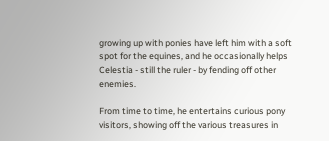growing up with ponies have left him with a soft spot for the equines, and he occasionally helps Celestia - still the ruler - by fending off other enemies.

From time to time, he entertains curious pony visitors, showing off the various treasures in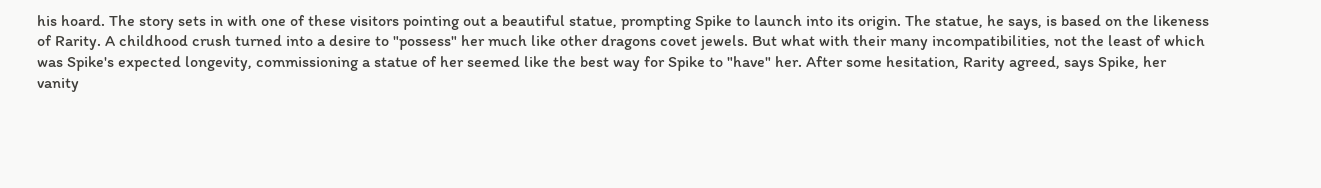his hoard. The story sets in with one of these visitors pointing out a beautiful statue, prompting Spike to launch into its origin. The statue, he says, is based on the likeness of Rarity. A childhood crush turned into a desire to "possess" her much like other dragons covet jewels. But what with their many incompatibilities, not the least of which was Spike's expected longevity, commissioning a statue of her seemed like the best way for Spike to "have" her. After some hesitation, Rarity agreed, says Spike, her vanity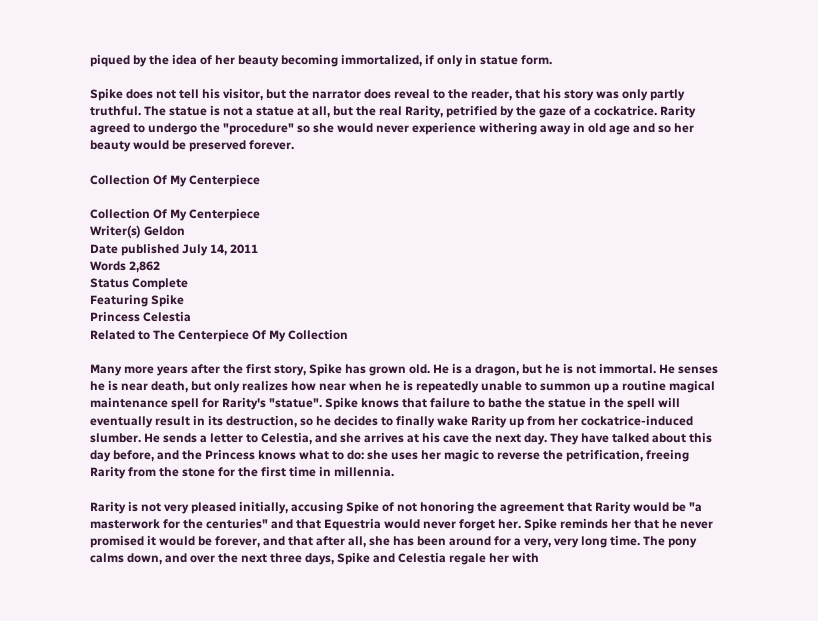piqued by the idea of her beauty becoming immortalized, if only in statue form.

Spike does not tell his visitor, but the narrator does reveal to the reader, that his story was only partly truthful. The statue is not a statue at all, but the real Rarity, petrified by the gaze of a cockatrice. Rarity agreed to undergo the "procedure" so she would never experience withering away in old age and so her beauty would be preserved forever.

Collection Of My Centerpiece

Collection Of My Centerpiece
Writer(s) Geldon
Date published July 14, 2011
Words 2,862
Status Complete
Featuring Spike
Princess Celestia
Related to The Centerpiece Of My Collection

Many more years after the first story, Spike has grown old. He is a dragon, but he is not immortal. He senses he is near death, but only realizes how near when he is repeatedly unable to summon up a routine magical maintenance spell for Rarity's "statue". Spike knows that failure to bathe the statue in the spell will eventually result in its destruction, so he decides to finally wake Rarity up from her cockatrice-induced slumber. He sends a letter to Celestia, and she arrives at his cave the next day. They have talked about this day before, and the Princess knows what to do: she uses her magic to reverse the petrification, freeing Rarity from the stone for the first time in millennia.

Rarity is not very pleased initially, accusing Spike of not honoring the agreement that Rarity would be "a masterwork for the centuries" and that Equestria would never forget her. Spike reminds her that he never promised it would be forever, and that after all, she has been around for a very, very long time. The pony calms down, and over the next three days, Spike and Celestia regale her with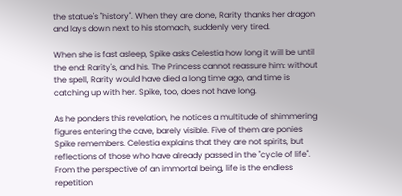the statue's "history". When they are done, Rarity thanks her dragon and lays down next to his stomach, suddenly very tired.

When she is fast asleep, Spike asks Celestia how long it will be until the end: Rarity's, and his. The Princess cannot reassure him: without the spell, Rarity would have died a long time ago, and time is catching up with her. Spike, too, does not have long.

As he ponders this revelation, he notices a multitude of shimmering figures entering the cave, barely visible. Five of them are ponies Spike remembers. Celestia explains that they are not spirits, but reflections of those who have already passed in the "cycle of life". From the perspective of an immortal being, life is the endless repetition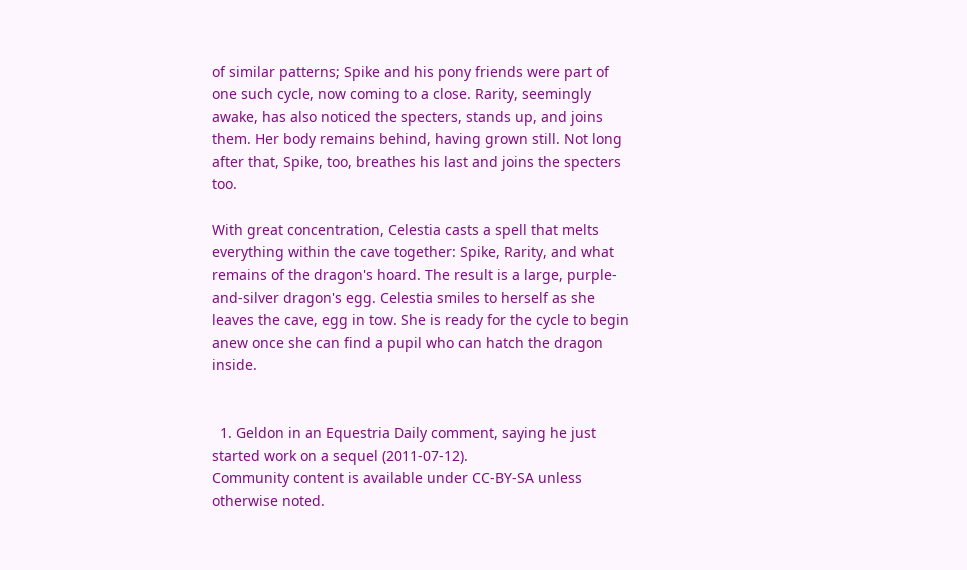of similar patterns; Spike and his pony friends were part of one such cycle, now coming to a close. Rarity, seemingly awake, has also noticed the specters, stands up, and joins them. Her body remains behind, having grown still. Not long after that, Spike, too, breathes his last and joins the specters too.

With great concentration, Celestia casts a spell that melts everything within the cave together: Spike, Rarity, and what remains of the dragon's hoard. The result is a large, purple-and-silver dragon's egg. Celestia smiles to herself as she leaves the cave, egg in tow. She is ready for the cycle to begin anew once she can find a pupil who can hatch the dragon inside.


  1. Geldon in an Equestria Daily comment, saying he just started work on a sequel (2011-07-12).
Community content is available under CC-BY-SA unless otherwise noted.